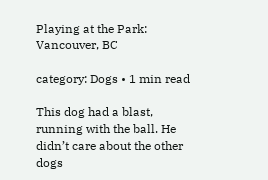Playing at the Park: Vancouver, BC

category: Dogs • 1 min read

This dog had a blast, running with the ball. He didn’t care about the other dogs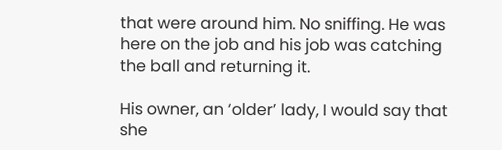that were around him. No sniffing. He was here on the job and his job was catching the ball and returning it.

His owner, an ‘older’ lady, I would say that she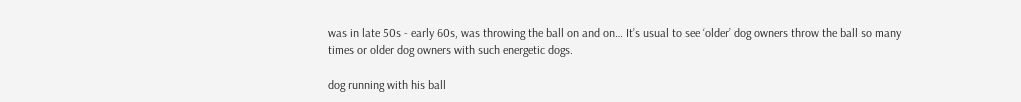was in late 50s - early 60s, was throwing the ball on and on… It’s usual to see ‘older’ dog owners throw the ball so many times or older dog owners with such energetic dogs.

dog running with his ball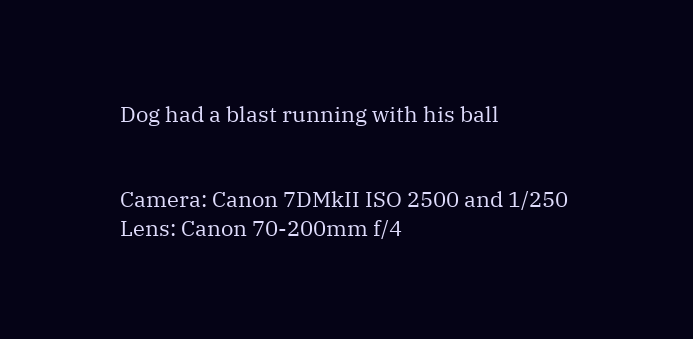Dog had a blast running with his ball


Camera: Canon 7DMkII ISO 2500 and 1/250
Lens: Canon 70-200mm f/4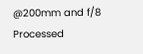@200mm and f/8
Processed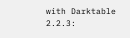with Darktable 2.2.3: